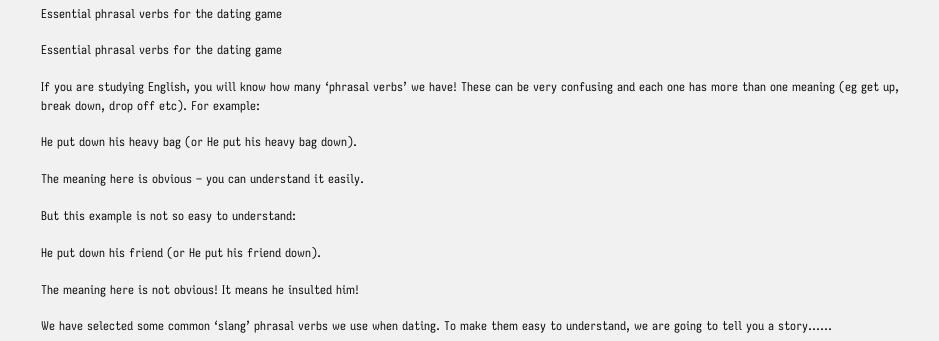Essential phrasal verbs for the dating game

Essential phrasal verbs for the dating game

If you are studying English, you will know how many ‘phrasal verbs’ we have! These can be very confusing and each one has more than one meaning (eg get up, break down, drop off etc). For example:

He put down his heavy bag (or He put his heavy bag down).

The meaning here is obvious – you can understand it easily.

But this example is not so easy to understand:

He put down his friend (or He put his friend down).

The meaning here is not obvious! It means he insulted him!

We have selected some common ‘slang’ phrasal verbs we use when dating. To make them easy to understand, we are going to tell you a story……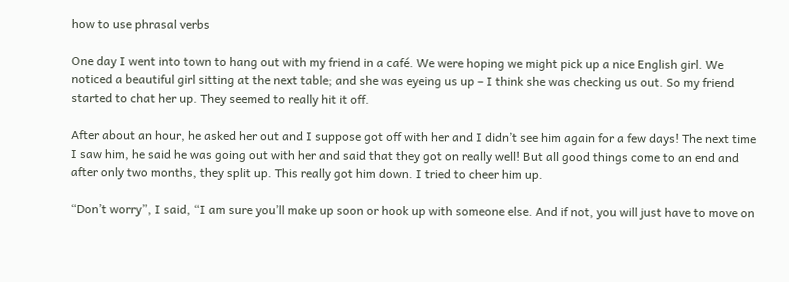how to use phrasal verbs

One day I went into town to hang out with my friend in a café. We were hoping we might pick up a nice English girl. We noticed a beautiful girl sitting at the next table; and she was eyeing us up – I think she was checking us out. So my friend started to chat her up. They seemed to really hit it off.

After about an hour, he asked her out and I suppose got off with her and I didn’t see him again for a few days! The next time I saw him, he said he was going out with her and said that they got on really well! But all good things come to an end and after only two months, they split up. This really got him down. I tried to cheer him up.

“Don’t worry”, I said, “I am sure you’ll make up soon or hook up with someone else. And if not, you will just have to move on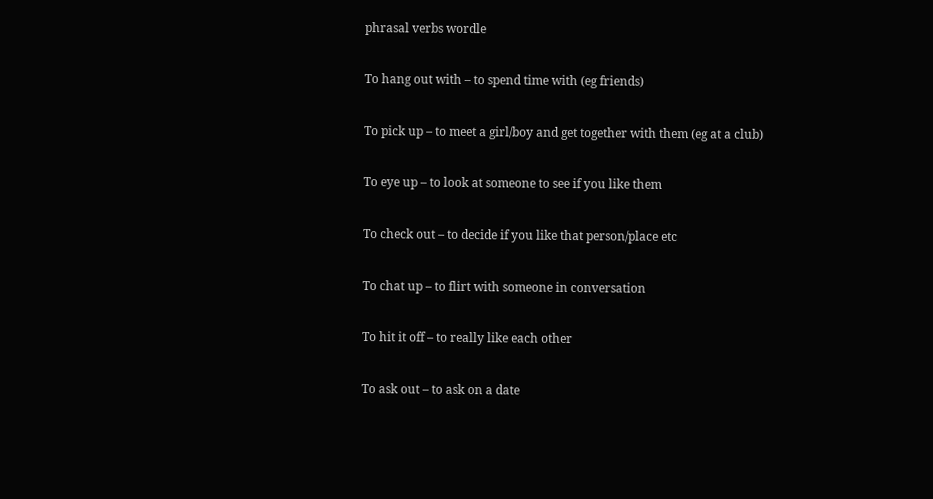phrasal verbs wordle

To hang out with – to spend time with (eg friends)

To pick up – to meet a girl/boy and get together with them (eg at a club)

To eye up – to look at someone to see if you like them

To check out – to decide if you like that person/place etc

To chat up – to flirt with someone in conversation

To hit it off – to really like each other

To ask out – to ask on a date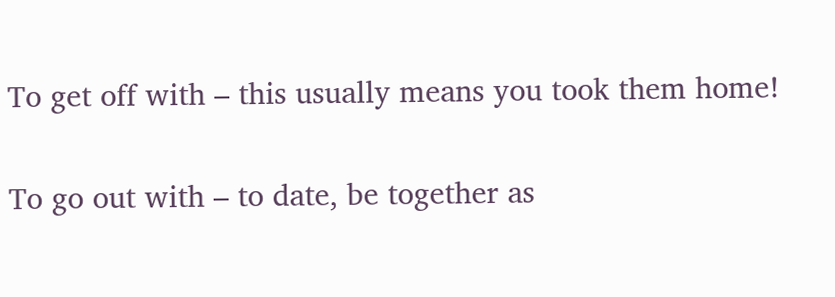To get off with – this usually means you took them home!

To go out with – to date, be together as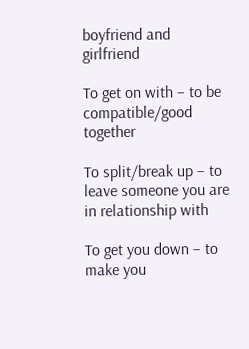boyfriend and girlfriend

To get on with – to be compatible/good together

To split/break up – to leave someone you are in relationship with

To get you down – to make you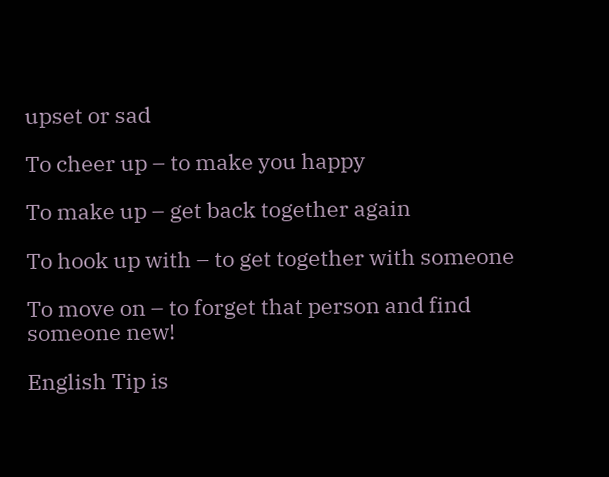upset or sad

To cheer up – to make you happy

To make up – get back together again

To hook up with – to get together with someone

To move on – to forget that person and find someone new!

English Tip is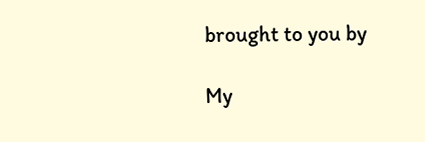brought to you by

My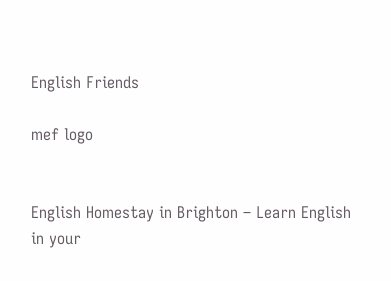English Friends

mef logo


English Homestay in Brighton – Learn English in your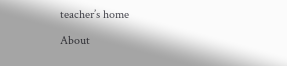teacher’s home

About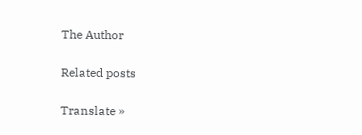The Author

Related posts

Translate »